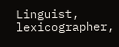Linguist, lexicographer,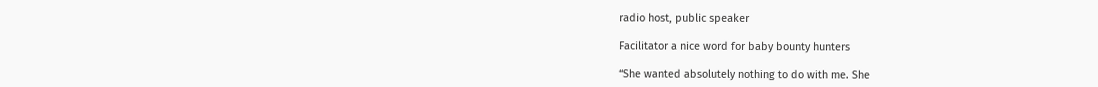radio host, public speaker

Facilitator a nice word for baby bounty hunters

“She wanted absolutely nothing to do with me. She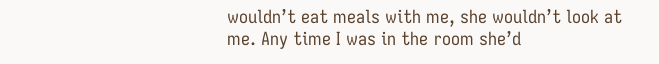wouldn’t eat meals with me, she wouldn’t look at me. Any time I was in the room she’d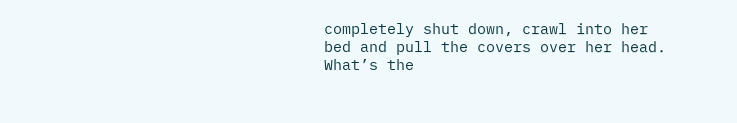completely shut down, crawl into her bed and pull the covers over her head. What’s the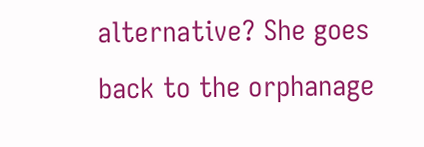alternative? She goes back to the orphanage